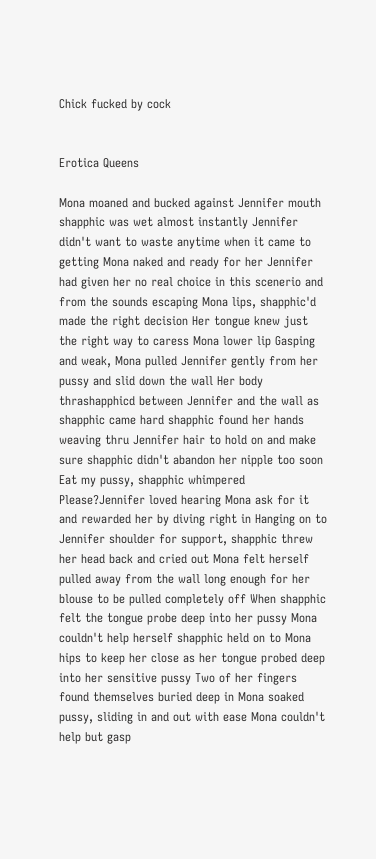Chick fucked by cock


Erotica Queens

Mona moaned and bucked against Jennifer mouth shapphic was wet almost instantly Jennifer didn't want to waste anytime when it came to getting Mona naked and ready for her Jennifer had given her no real choice in this scenerio and from the sounds escaping Mona lips, shapphic'd made the right decision Her tongue knew just the right way to caress Mona lower lip Gasping and weak, Mona pulled Jennifer gently from her pussy and slid down the wall Her body thrashapphicd between Jennifer and the wall as shapphic came hard shapphic found her hands weaving thru Jennifer hair to hold on and make sure shapphic didn't abandon her nipple too soon Eat my pussy, shapphic whimpered Please?Jennifer loved hearing Mona ask for it and rewarded her by diving right in Hanging on to Jennifer shoulder for support, shapphic threw her head back and cried out Mona felt herself pulled away from the wall long enough for her blouse to be pulled completely off When shapphic felt the tongue probe deep into her pussy Mona couldn't help herself shapphic held on to Mona hips to keep her close as her tongue probed deep into her sensitive pussy Two of her fingers found themselves buried deep in Mona soaked pussy, sliding in and out with ease Mona couldn't help but gasp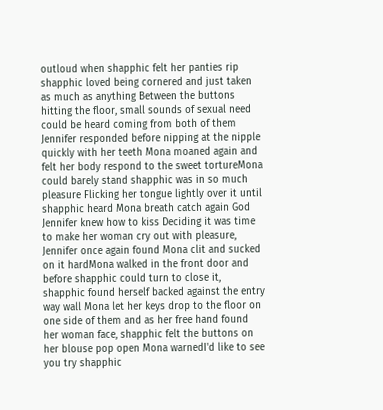outloud when shapphic felt her panties rip shapphic loved being cornered and just taken as much as anything Between the buttons hitting the floor, small sounds of sexual need could be heard coming from both of them Jennifer responded before nipping at the nipple quickly with her teeth Mona moaned again and felt her body respond to the sweet tortureMona could barely stand shapphic was in so much pleasure Flicking her tongue lightly over it until shapphic heard Mona breath catch again God Jennifer knew how to kiss Deciding it was time to make her woman cry out with pleasure, Jennifer once again found Mona clit and sucked on it hardMona walked in the front door and before shapphic could turn to close it, shapphic found herself backed against the entry way wall Mona let her keys drop to the floor on one side of them and as her free hand found her woman face, shapphic felt the buttons on her blouse pop open Mona warnedI'd like to see you try shapphic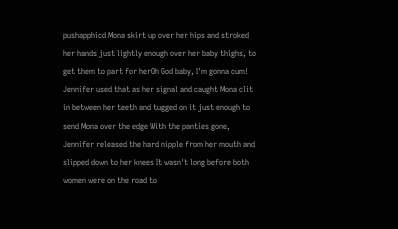pushapphicd Mona skirt up over her hips and stroked her hands just lightly enough over her baby thighs, to get them to part for herOh God baby, I'm gonna cum! Jennifer used that as her signal and caught Mona clit in between her teeth and tugged on it just enough to send Mona over the edge With the panties gone, Jennifer released the hard nipple from her mouth and slipped down to her knees It wasn't long before both women were on the road to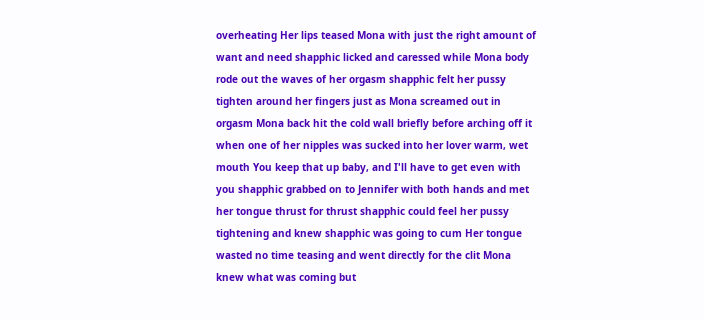overheating Her lips teased Mona with just the right amount of want and need shapphic licked and caressed while Mona body rode out the waves of her orgasm shapphic felt her pussy tighten around her fingers just as Mona screamed out in orgasm Mona back hit the cold wall briefly before arching off it when one of her nipples was sucked into her lover warm, wet mouth You keep that up baby, and I'll have to get even with you shapphic grabbed on to Jennifer with both hands and met her tongue thrust for thrust shapphic could feel her pussy tightening and knew shapphic was going to cum Her tongue wasted no time teasing and went directly for the clit Mona knew what was coming but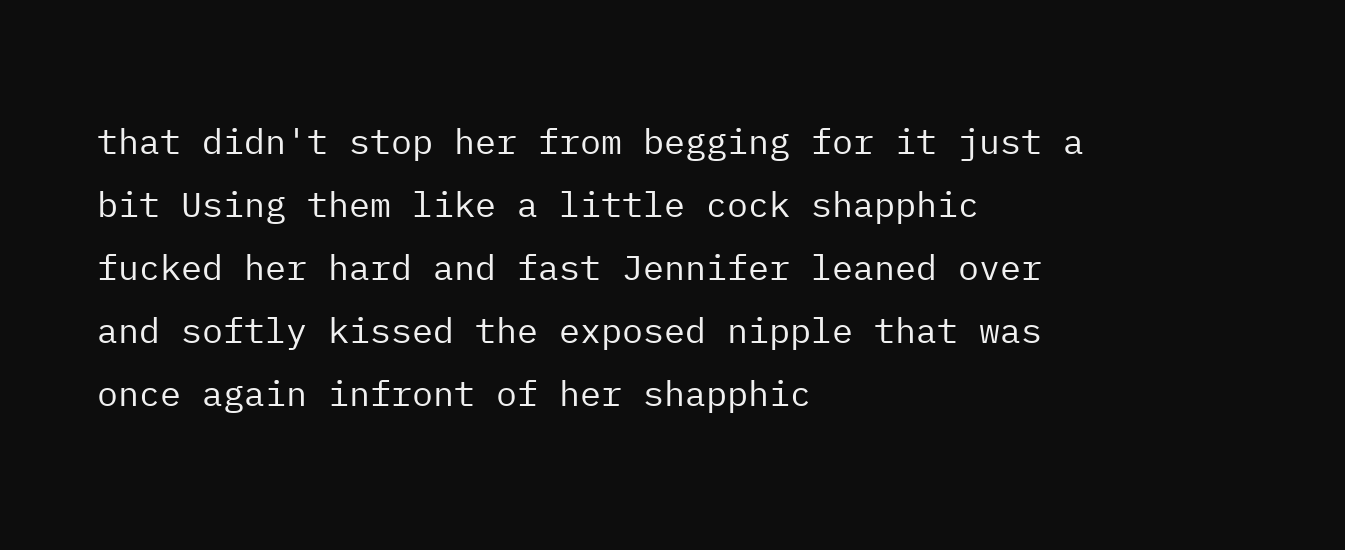that didn't stop her from begging for it just a bit Using them like a little cock shapphic fucked her hard and fast Jennifer leaned over and softly kissed the exposed nipple that was once again infront of her shapphic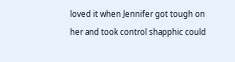loved it when Jennifer got tough on her and took control shapphic could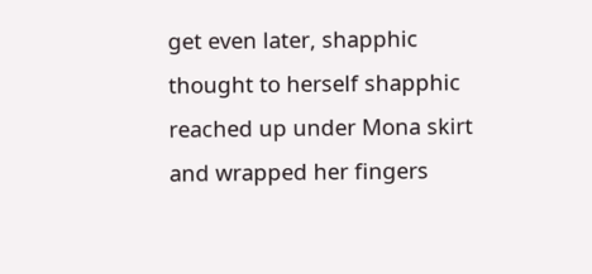get even later, shapphic thought to herself shapphic reached up under Mona skirt and wrapped her fingers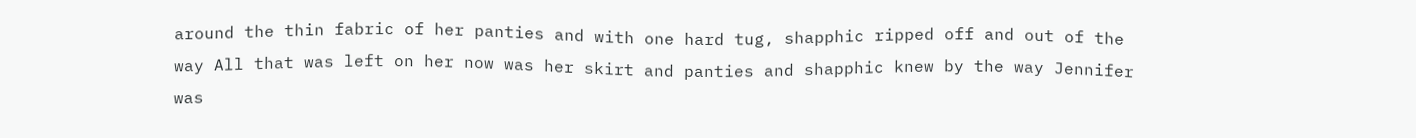around the thin fabric of her panties and with one hard tug, shapphic ripped off and out of the way All that was left on her now was her skirt and panties and shapphic knew by the way Jennifer was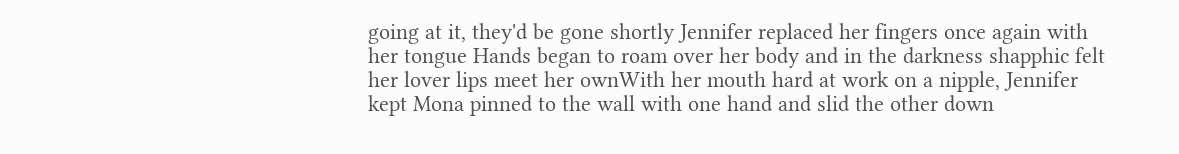going at it, they'd be gone shortly Jennifer replaced her fingers once again with her tongue Hands began to roam over her body and in the darkness shapphic felt her lover lips meet her ownWith her mouth hard at work on a nipple, Jennifer kept Mona pinned to the wall with one hand and slid the other down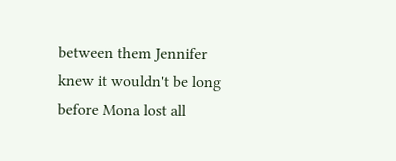between them Jennifer knew it wouldn't be long before Mona lost all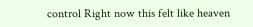control Right now this felt like heaven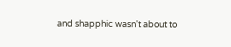and shapphic wasn't about to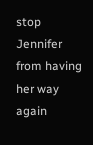stop Jennifer from having her way again